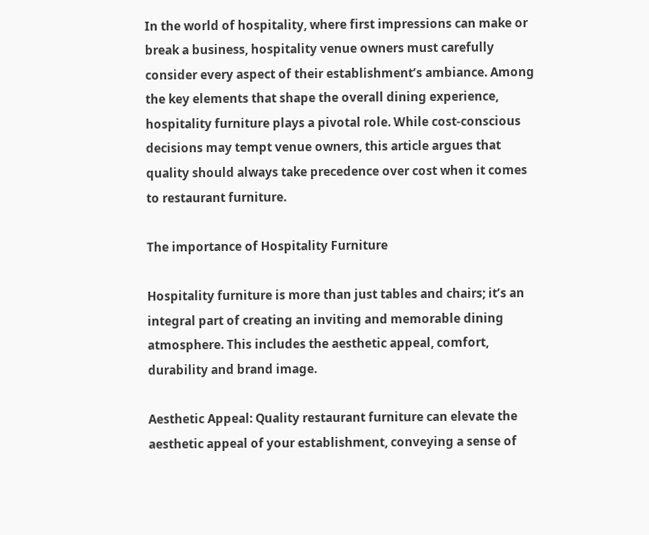In the world of hospitality, where first impressions can make or break a business, hospitality venue owners must carefully consider every aspect of their establishment’s ambiance. Among the key elements that shape the overall dining experience, hospitality furniture plays a pivotal role. While cost-conscious decisions may tempt venue owners, this article argues that quality should always take precedence over cost when it comes to restaurant furniture.

The importance of Hospitality Furniture

Hospitality furniture is more than just tables and chairs; it’s an integral part of creating an inviting and memorable dining atmosphere. This includes the aesthetic appeal, comfort, durability and brand image.

Aesthetic Appeal: Quality restaurant furniture can elevate the aesthetic appeal of your establishment, conveying a sense of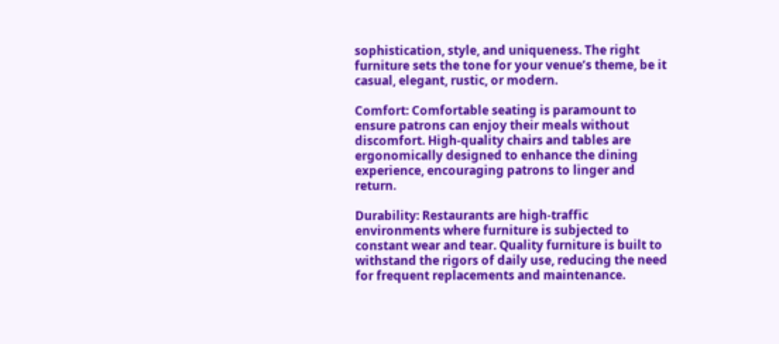sophistication, style, and uniqueness. The right furniture sets the tone for your venue’s theme, be it casual, elegant, rustic, or modern.

Comfort: Comfortable seating is paramount to ensure patrons can enjoy their meals without discomfort. High-quality chairs and tables are ergonomically designed to enhance the dining experience, encouraging patrons to linger and return.

Durability: Restaurants are high-traffic environments where furniture is subjected to constant wear and tear. Quality furniture is built to withstand the rigors of daily use, reducing the need for frequent replacements and maintenance.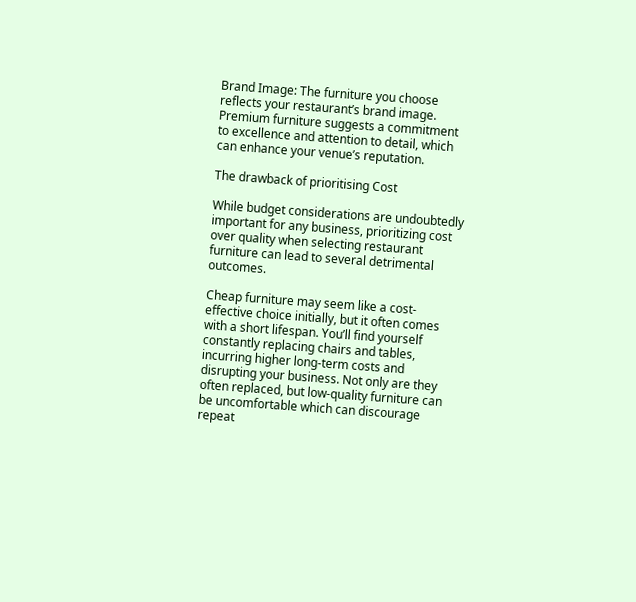Brand Image: The furniture you choose reflects your restaurant’s brand image. Premium furniture suggests a commitment to excellence and attention to detail, which can enhance your venue’s reputation.

The drawback of prioritising Cost

While budget considerations are undoubtedly important for any business, prioritizing cost over quality when selecting restaurant furniture can lead to several detrimental outcomes.

Cheap furniture may seem like a cost-effective choice initially, but it often comes with a short lifespan. You’ll find yourself constantly replacing chairs and tables, incurring higher long-term costs and disrupting your business. Not only are they often replaced, but low-quality furniture can be uncomfortable which can discourage repeat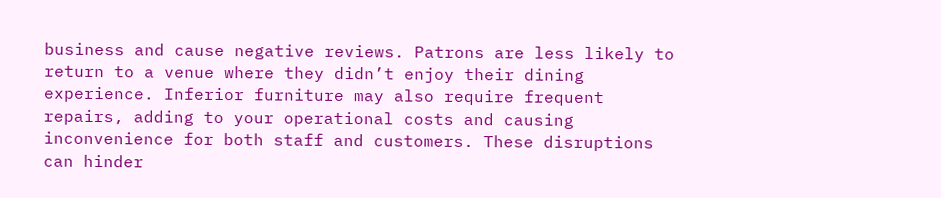business and cause negative reviews. Patrons are less likely to return to a venue where they didn’t enjoy their dining experience. Inferior furniture may also require frequent repairs, adding to your operational costs and causing inconvenience for both staff and customers. These disruptions can hinder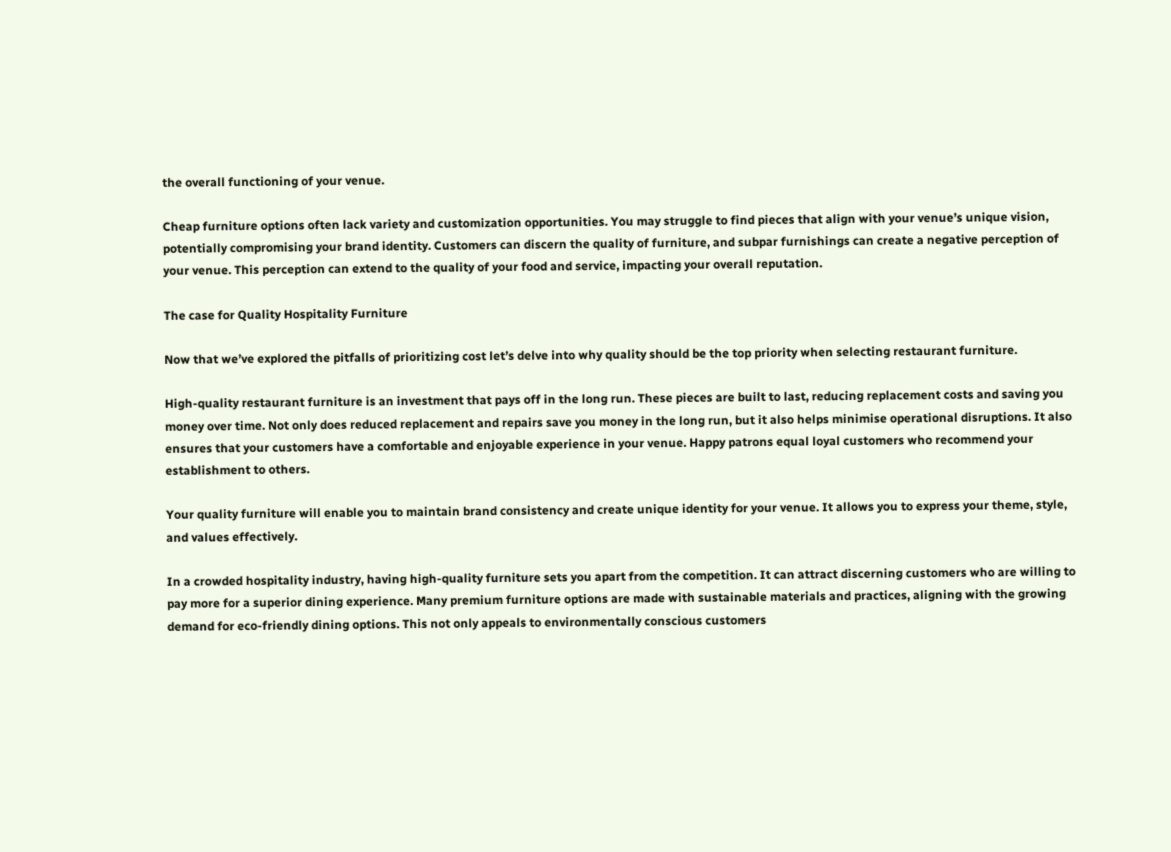the overall functioning of your venue.

Cheap furniture options often lack variety and customization opportunities. You may struggle to find pieces that align with your venue’s unique vision, potentially compromising your brand identity. Customers can discern the quality of furniture, and subpar furnishings can create a negative perception of your venue. This perception can extend to the quality of your food and service, impacting your overall reputation.

The case for Quality Hospitality Furniture

Now that we’ve explored the pitfalls of prioritizing cost let’s delve into why quality should be the top priority when selecting restaurant furniture.

High-quality restaurant furniture is an investment that pays off in the long run. These pieces are built to last, reducing replacement costs and saving you money over time. Not only does reduced replacement and repairs save you money in the long run, but it also helps minimise operational disruptions. It also ensures that your customers have a comfortable and enjoyable experience in your venue. Happy patrons equal loyal customers who recommend your establishment to others.

Your quality furniture will enable you to maintain brand consistency and create unique identity for your venue. It allows you to express your theme, style, and values effectively.

In a crowded hospitality industry, having high-quality furniture sets you apart from the competition. It can attract discerning customers who are willing to pay more for a superior dining experience. Many premium furniture options are made with sustainable materials and practices, aligning with the growing demand for eco-friendly dining options. This not only appeals to environmentally conscious customers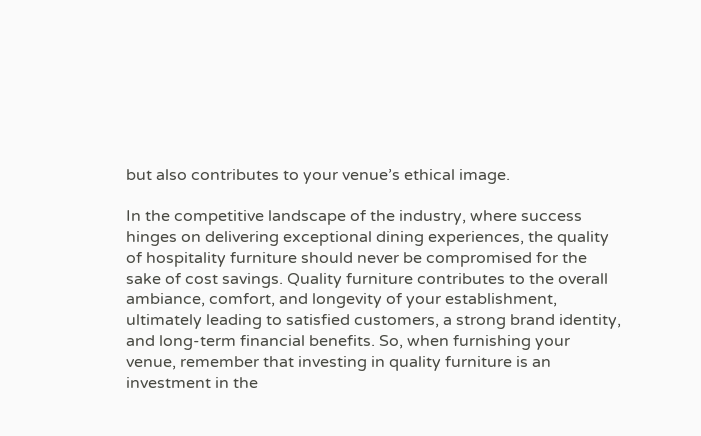but also contributes to your venue’s ethical image.

In the competitive landscape of the industry, where success hinges on delivering exceptional dining experiences, the quality of hospitality furniture should never be compromised for the sake of cost savings. Quality furniture contributes to the overall ambiance, comfort, and longevity of your establishment, ultimately leading to satisfied customers, a strong brand identity, and long-term financial benefits. So, when furnishing your venue, remember that investing in quality furniture is an investment in the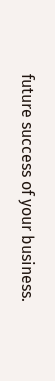future success of your business.